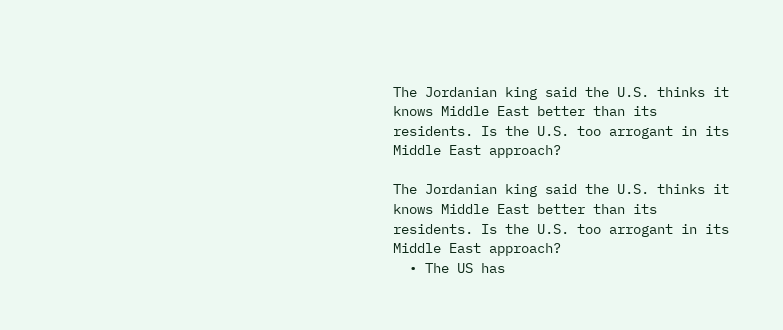The Jordanian king said the U.S. thinks it knows Middle East better than its residents. Is the U.S. too arrogant in its Middle East approach?

The Jordanian king said the U.S. thinks it knows Middle East better than its residents. Is the U.S. too arrogant in its Middle East approach?
  • The US has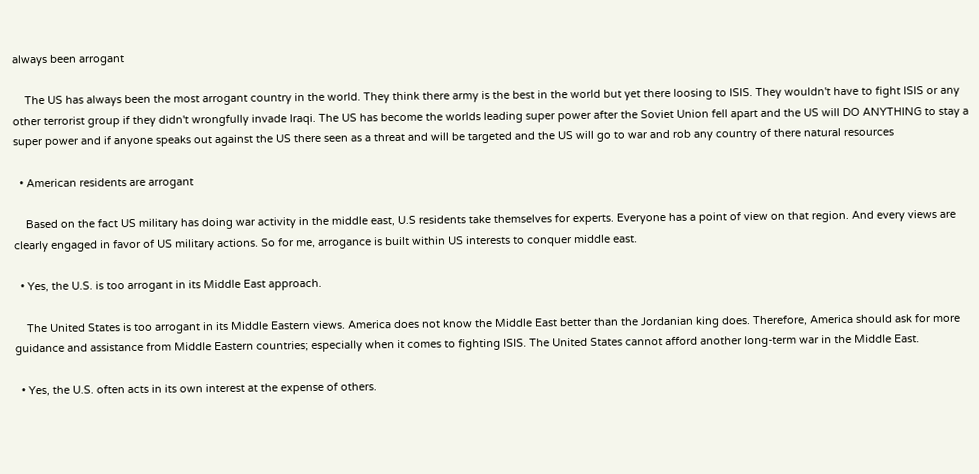always been arrogant

    The US has always been the most arrogant country in the world. They think there army is the best in the world but yet there loosing to ISIS. They wouldn't have to fight ISIS or any other terrorist group if they didn't wrongfully invade Iraqi. The US has become the worlds leading super power after the Soviet Union fell apart and the US will DO ANYTHING to stay a super power and if anyone speaks out against the US there seen as a threat and will be targeted and the US will go to war and rob any country of there natural resources

  • American residents are arrogant

    Based on the fact US military has doing war activity in the middle east, U.S residents take themselves for experts. Everyone has a point of view on that region. And every views are clearly engaged in favor of US military actions. So for me, arrogance is built within US interests to conquer middle east.

  • Yes, the U.S. is too arrogant in its Middle East approach.

    The United States is too arrogant in its Middle Eastern views. America does not know the Middle East better than the Jordanian king does. Therefore, America should ask for more guidance and assistance from Middle Eastern countries; especially when it comes to fighting ISIS. The United States cannot afford another long-term war in the Middle East.

  • Yes, the U.S. often acts in its own interest at the expense of others.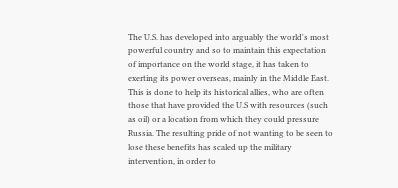The U.S. has developed into arguably the world's most powerful country and so to maintain this expectation of importance on the world stage, it has taken to exerting its power overseas, mainly in the Middle East. This is done to help its historical allies, who are often those that have provided the U.S with resources (such as oil) or a location from which they could pressure Russia. The resulting pride of not wanting to be seen to lose these benefits has scaled up the military intervention, in order to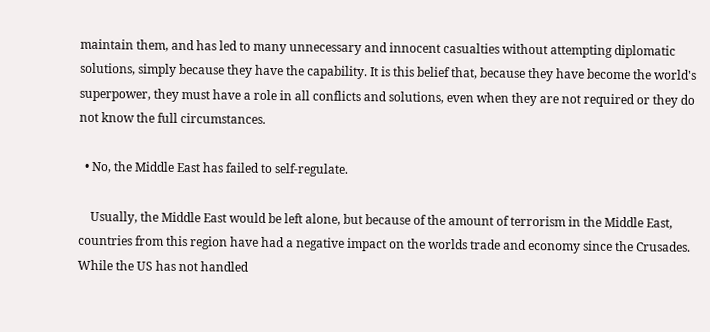maintain them, and has led to many unnecessary and innocent casualties without attempting diplomatic solutions, simply because they have the capability. It is this belief that, because they have become the world's superpower, they must have a role in all conflicts and solutions, even when they are not required or they do not know the full circumstances.

  • No, the Middle East has failed to self-regulate.

    Usually, the Middle East would be left alone, but because of the amount of terrorism in the Middle East, countries from this region have had a negative impact on the worlds trade and economy since the Crusades. While the US has not handled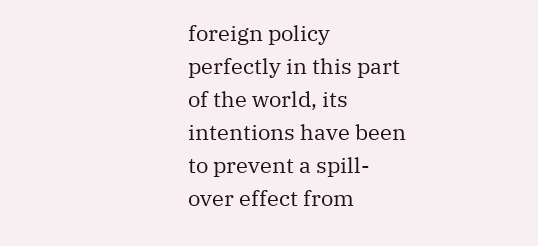foreign policy perfectly in this part of the world, its intentions have been to prevent a spill-over effect from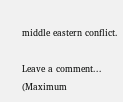middle eastern conflict.

Leave a comment...
(Maximum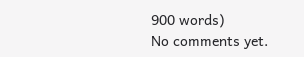900 words)
No comments yet.